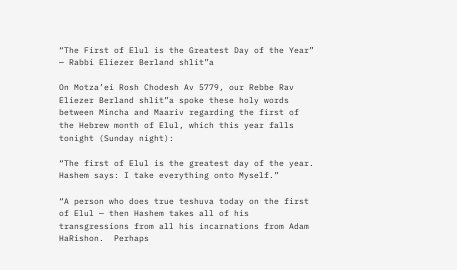“The First of Elul is the Greatest Day of the Year” — Rabbi Eliezer Berland shlit”a

On Motza’ei Rosh Chodesh Av 5779, our Rebbe Rav Eliezer Berland shlit”a spoke these holy words between Mincha and Maariv regarding the first of the Hebrew month of Elul, which this year falls tonight (Sunday night):

“The first of Elul is the greatest day of the year.  Hashem says: I take everything onto Myself.”

“A person who does true teshuva today on the first of Elul — then Hashem takes all of his transgressions from all his incarnations from Adam HaRishon.  Perhaps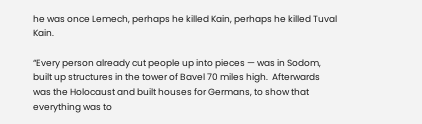he was once Lemech, perhaps he killed Kain, perhaps he killed Tuval Kain.

“Every person already cut people up into pieces — was in Sodom, built up structures in the tower of Bavel 70 miles high.  Afterwards was the Holocaust and built houses for Germans, to show that everything was to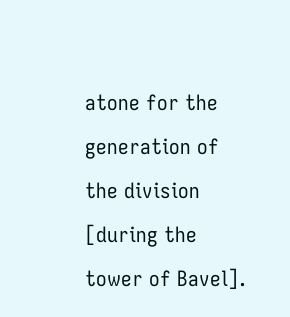atone for the generation of the division [during the tower of Bavel].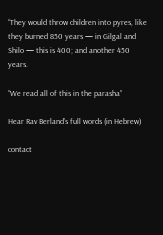“They would throw children into pyres, like they burned 850 years — in Gilgal and Shilo — this is 400; and another 450 years.

“We read all of this in the parasha”

Hear Rav Berland’s full words (in Hebrew)

contact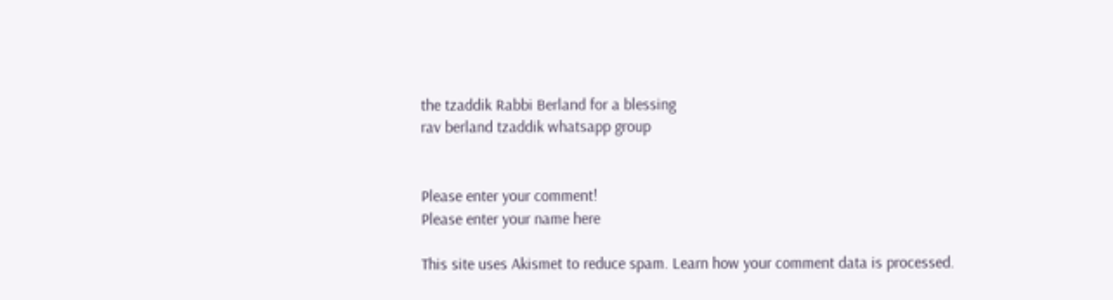the tzaddik Rabbi Berland for a blessing
rav berland tzaddik whatsapp group


Please enter your comment!
Please enter your name here

This site uses Akismet to reduce spam. Learn how your comment data is processed.